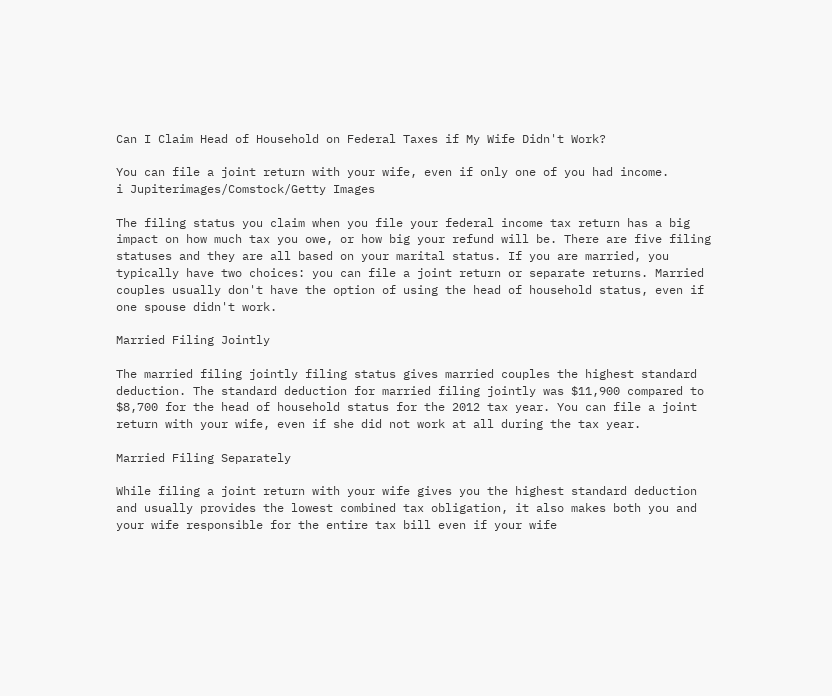Can I Claim Head of Household on Federal Taxes if My Wife Didn't Work?

You can file a joint return with your wife, even if only one of you had income.
i Jupiterimages/Comstock/Getty Images

The filing status you claim when you file your federal income tax return has a big impact on how much tax you owe, or how big your refund will be. There are five filing statuses and they are all based on your marital status. If you are married, you typically have two choices: you can file a joint return or separate returns. Married couples usually don't have the option of using the head of household status, even if one spouse didn't work.

Married Filing Jointly

The married filing jointly filing status gives married couples the highest standard deduction. The standard deduction for married filing jointly was $11,900 compared to $8,700 for the head of household status for the 2012 tax year. You can file a joint return with your wife, even if she did not work at all during the tax year.

Married Filing Separately

While filing a joint return with your wife gives you the highest standard deduction and usually provides the lowest combined tax obligation, it also makes both you and your wife responsible for the entire tax bill even if your wife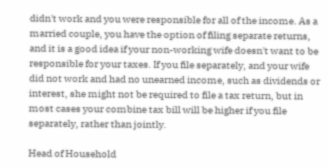didn't work and you were responsible for all of the income. As a married couple, you have the option of filing separate returns, and it is a good idea if your non-working wife doesn't want to be responsible for your taxes. If you file separately, and your wife did not work and had no unearned income, such as dividends or interest, she might not be required to file a tax return, but in most cases your combine tax bill will be higher if you file separately, rather than jointly.

Head of Household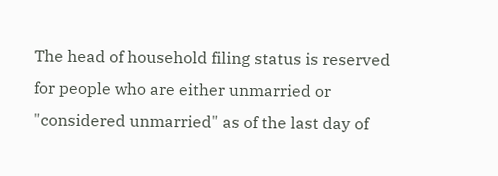The head of household filing status is reserved for people who are either unmarried or "considered unmarried" as of the last day of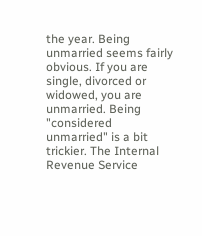the year. Being unmarried seems fairly obvious. If you are single, divorced or widowed, you are unmarried. Being "considered unmarried" is a bit trickier. The Internal Revenue Service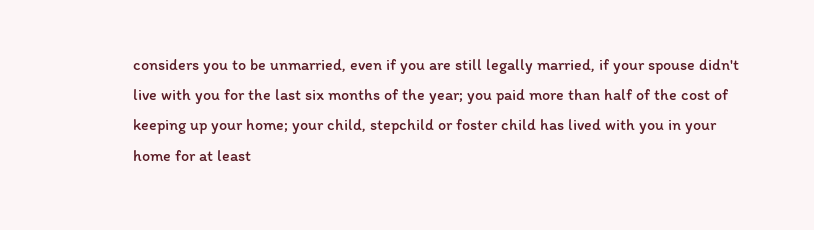considers you to be unmarried, even if you are still legally married, if your spouse didn't live with you for the last six months of the year; you paid more than half of the cost of keeping up your home; your child, stepchild or foster child has lived with you in your home for at least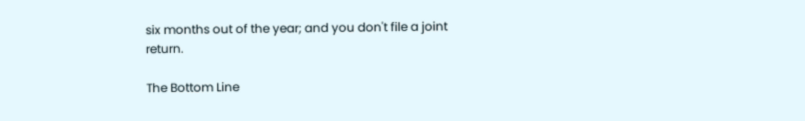six months out of the year; and you don't file a joint return.

The Bottom Line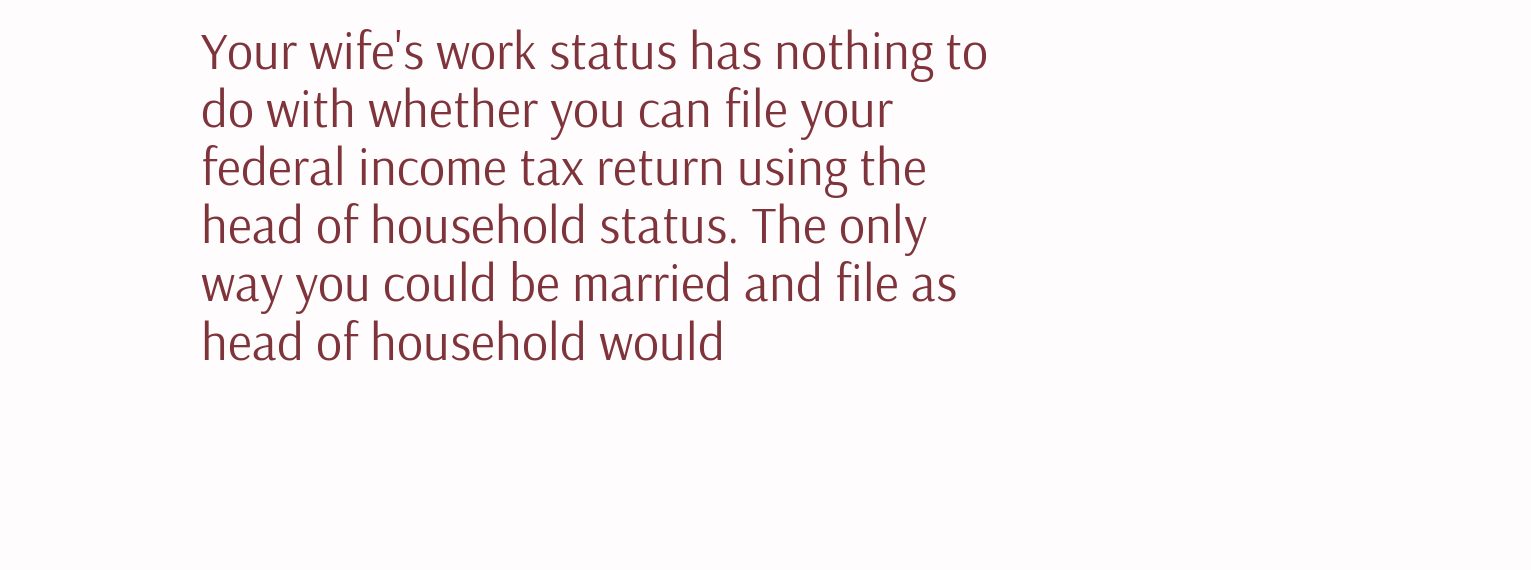Your wife's work status has nothing to do with whether you can file your federal income tax return using the head of household status. The only way you could be married and file as head of household would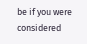be if you were considered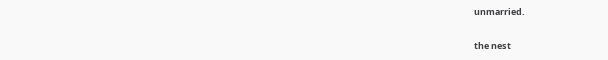unmarried.

the nest